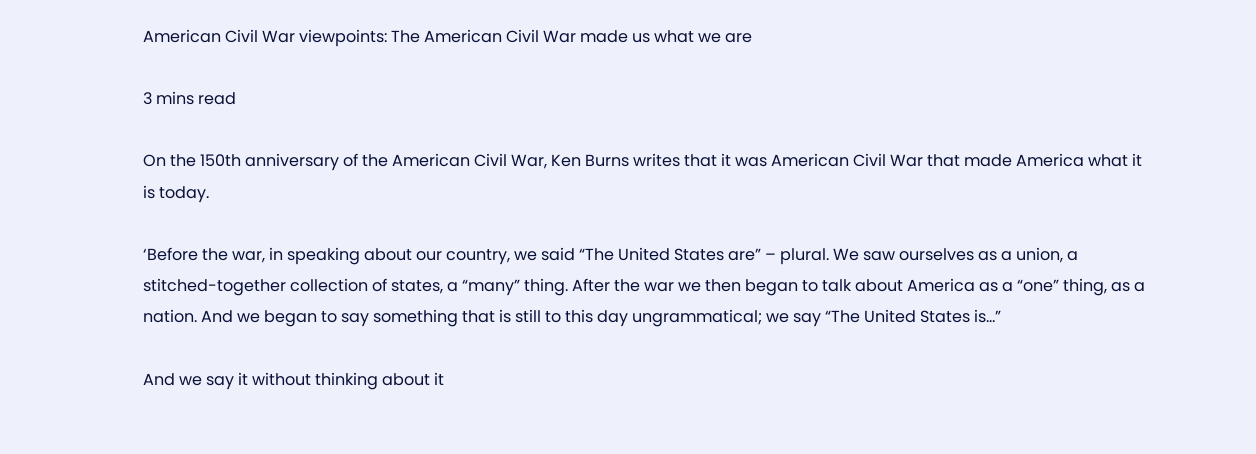American Civil War viewpoints: The American Civil War made us what we are

3 mins read

On the 150th anniversary of the American Civil War, Ken Burns writes that it was American Civil War that made America what it is today.

‘Before the war, in speaking about our country, we said “The United States are” – plural. We saw ourselves as a union, a stitched-together collection of states, a “many” thing. After the war we then began to talk about America as a “one” thing, as a nation. And we began to say something that is still to this day ungrammatical; we say “The United States is…”

And we say it without thinking about it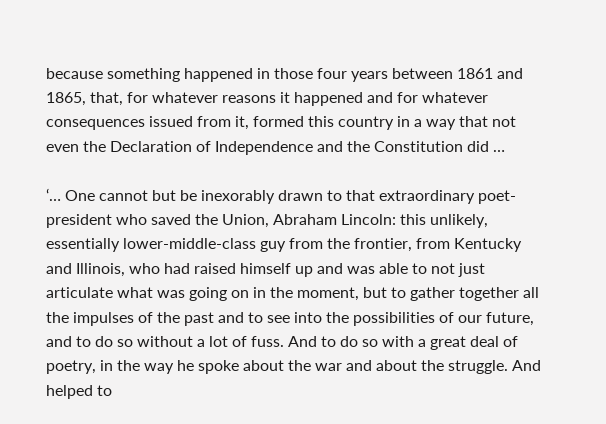because something happened in those four years between 1861 and 1865, that, for whatever reasons it happened and for whatever consequences issued from it, formed this country in a way that not even the Declaration of Independence and the Constitution did …

‘… One cannot but be inexorably drawn to that extraordinary poet-president who saved the Union, Abraham Lincoln: this unlikely, essentially lower-middle-class guy from the frontier, from Kentucky and Illinois, who had raised himself up and was able to not just articulate what was going on in the moment, but to gather together all the impulses of the past and to see into the possibilities of our future, and to do so without a lot of fuss. And to do so with a great deal of poetry, in the way he spoke about the war and about the struggle. And helped to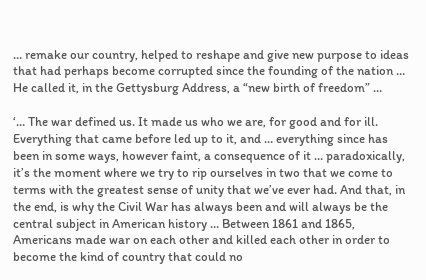… remake our country, helped to reshape and give new purpose to ideas that had perhaps become corrupted since the founding of the nation … He called it, in the Gettysburg Address, a “new birth of freedom” …

‘… The war defined us. It made us who we are, for good and for ill. Everything that came before led up to it, and … everything since has been in some ways, however faint, a consequence of it … paradoxically, it’s the moment where we try to rip ourselves in two that we come to terms with the greatest sense of unity that we’ve ever had. And that, in the end, is why the Civil War has always been and will always be the central subject in American history … Between 1861 and 1865, Americans made war on each other and killed each other in order to become the kind of country that could no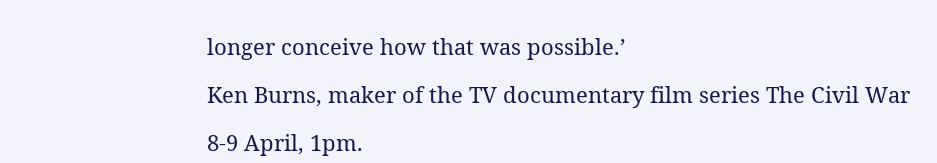longer conceive how that was possible.’

Ken Burns, maker of the TV documentary film series The Civil War

8-9 April, 1pm.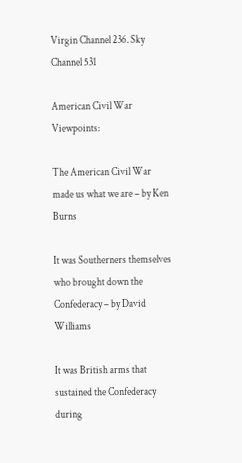Virgin Channel 236. Sky Channel 531

American Civil War Viewpoints:

The American Civil War made us what we are – by Ken Burns

It was Southerners themselves who brought down the Confederacy – by David Williams

It was British arms that sustained the Confederacy during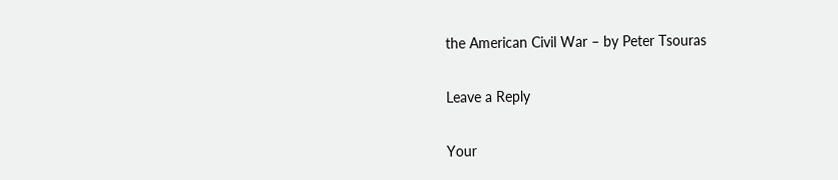the American Civil War – by Peter Tsouras

Leave a Reply

Your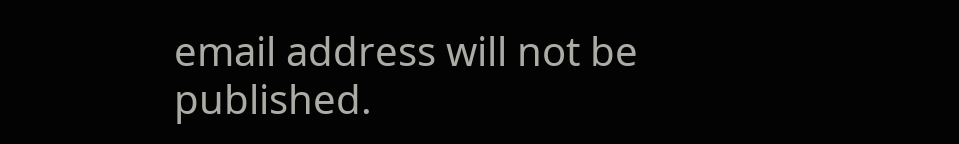email address will not be published.